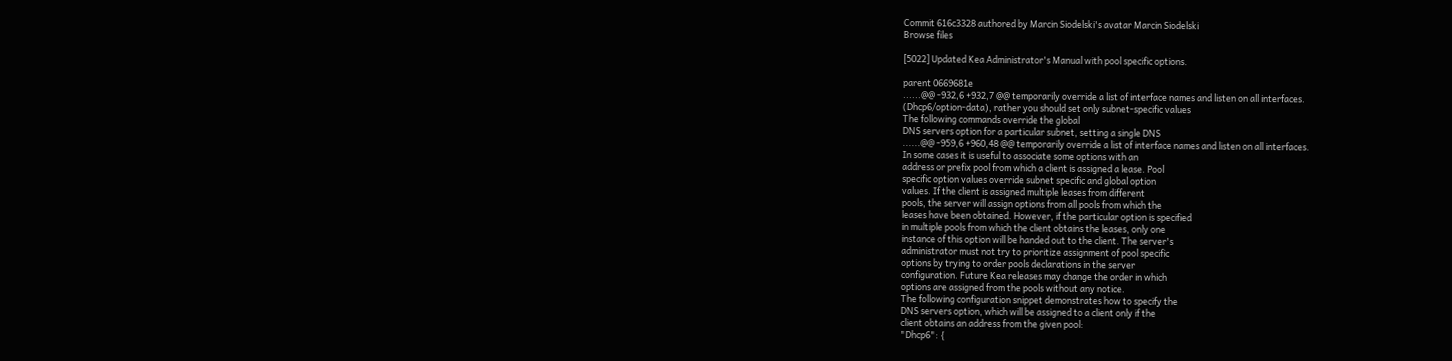Commit 616c3328 authored by Marcin Siodelski's avatar Marcin Siodelski
Browse files

[5022] Updated Kea Administrator's Manual with pool specific options.

parent 0669681e
......@@ -932,6 +932,7 @@ temporarily override a list of interface names and listen on all interfaces.
(Dhcp6/option-data), rather you should set only subnet-specific values
The following commands override the global
DNS servers option for a particular subnet, setting a single DNS
......@@ -959,6 +960,48 @@ temporarily override a list of interface names and listen on all interfaces.
In some cases it is useful to associate some options with an
address or prefix pool from which a client is assigned a lease. Pool
specific option values override subnet specific and global option
values. If the client is assigned multiple leases from different
pools, the server will assign options from all pools from which the
leases have been obtained. However, if the particular option is specified
in multiple pools from which the client obtains the leases, only one
instance of this option will be handed out to the client. The server's
administrator must not try to prioritize assignment of pool specific
options by trying to order pools declarations in the server
configuration. Future Kea releases may change the order in which
options are assigned from the pools without any notice.
The following configuration snippet demonstrates how to specify the
DNS servers option, which will be assigned to a client only if the
client obtains an address from the given pool:
"Dhcp6": {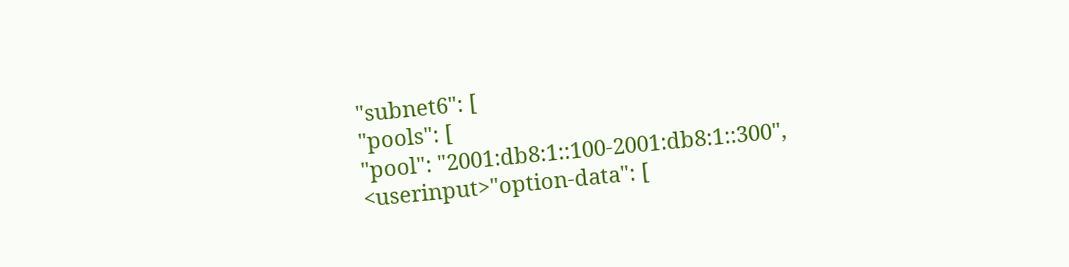"subnet6": [
"pools": [
"pool": "2001:db8:1::100-2001:db8:1::300",
<userinput>"option-data": [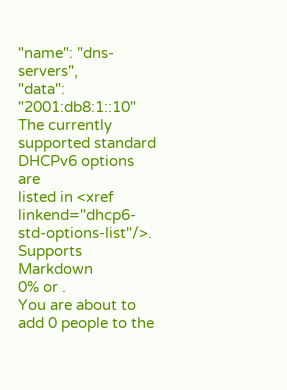"name": "dns-servers",
"data": "2001:db8:1::10"
The currently supported standard DHCPv6 options are
listed in <xref linkend="dhcp6-std-options-list"/>.
Supports Markdown
0% or .
You are about to add 0 people to the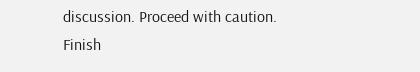discussion. Proceed with caution.
Finish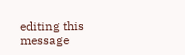editing this message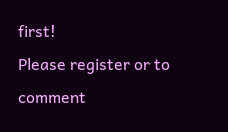first!
Please register or to comment